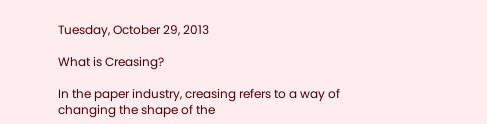Tuesday, October 29, 2013

What is Creasing?

In the paper industry, creasing refers to a way of changing the shape of the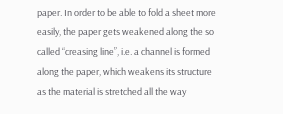paper. In order to be able to fold a sheet more easily, the paper gets weakened along the so called “creasing line”, i.e. a channel is formed along the paper, which weakens its structure as the material is stretched all the way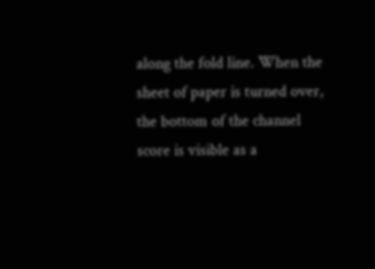along the fold line. When the sheet of paper is turned over, the bottom of the channel score is visible as a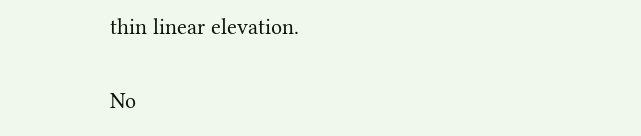thin linear elevation.

No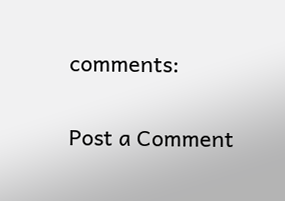comments:

Post a Comment